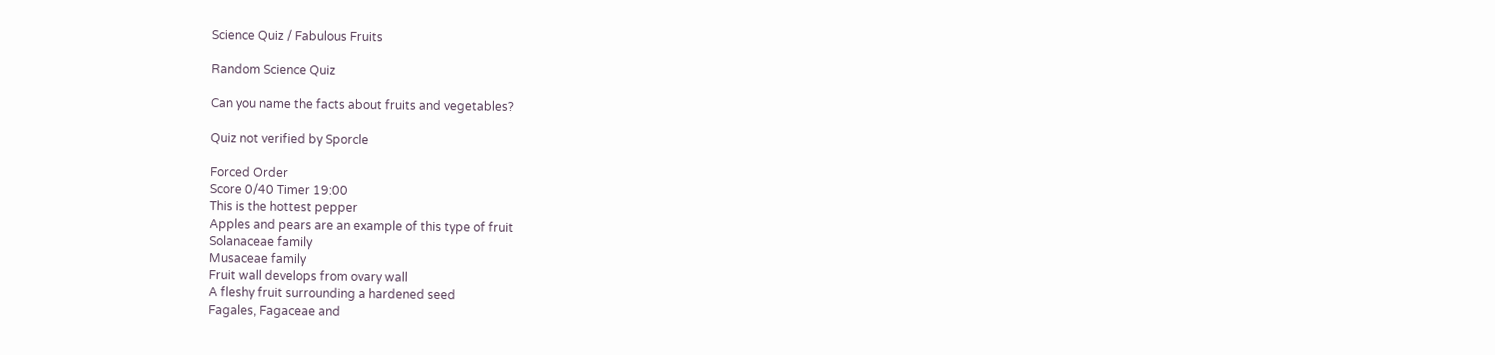Science Quiz / Fabulous Fruits

Random Science Quiz

Can you name the facts about fruits and vegetables?

Quiz not verified by Sporcle

Forced Order
Score 0/40 Timer 19:00
This is the hottest pepper
Apples and pears are an example of this type of fruit
Solanaceae family
Musaceae family
Fruit wall develops from ovary wall
A fleshy fruit surrounding a hardened seed
Fagales, Fagaceae and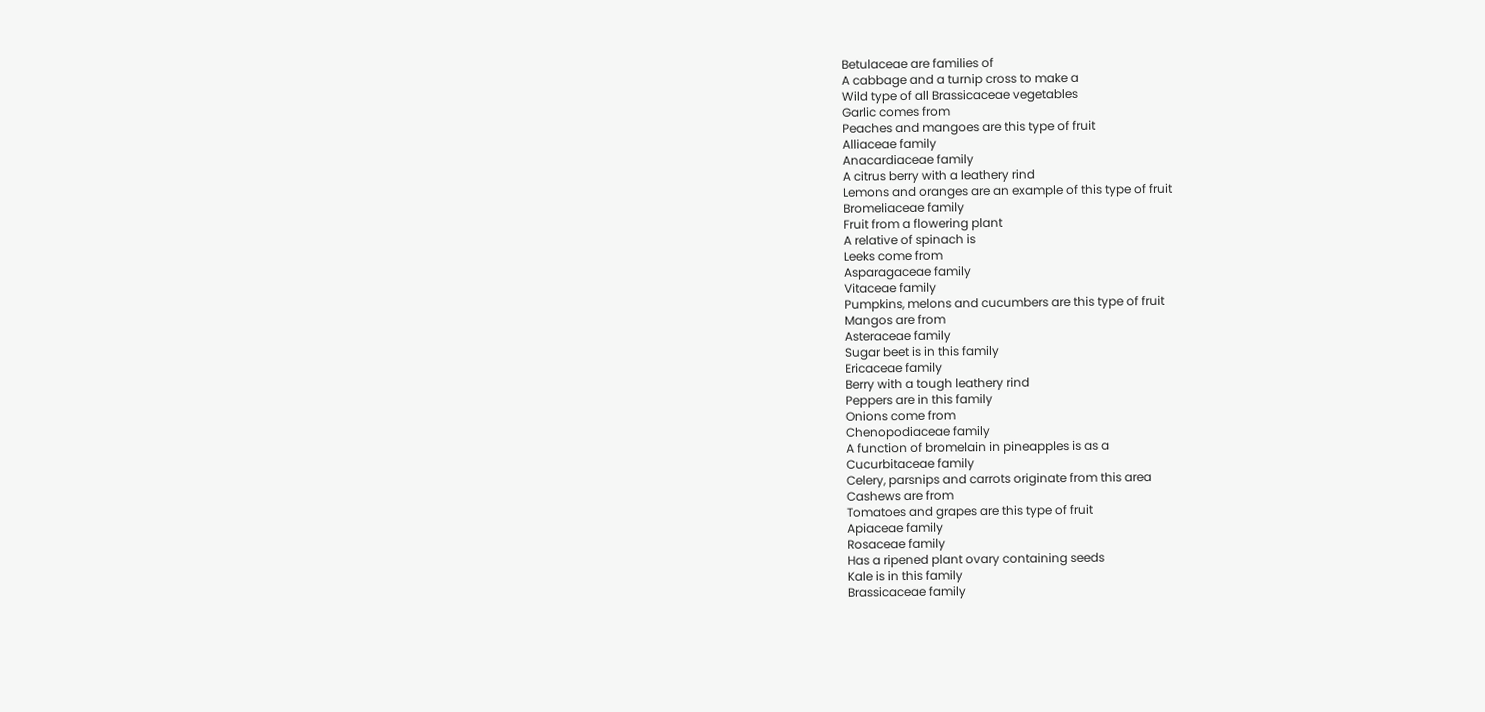Betulaceae are families of
A cabbage and a turnip cross to make a
Wild type of all Brassicaceae vegetables
Garlic comes from
Peaches and mangoes are this type of fruit
Alliaceae family
Anacardiaceae family
A citrus berry with a leathery rind
Lemons and oranges are an example of this type of fruit
Bromeliaceae family
Fruit from a flowering plant
A relative of spinach is
Leeks come from
Asparagaceae family
Vitaceae family
Pumpkins, melons and cucumbers are this type of fruit
Mangos are from
Asteraceae family
Sugar beet is in this family
Ericaceae family
Berry with a tough leathery rind
Peppers are in this family
Onions come from
Chenopodiaceae family
A function of bromelain in pineapples is as a
Cucurbitaceae family
Celery, parsnips and carrots originate from this area
Cashews are from
Tomatoes and grapes are this type of fruit
Apiaceae family
Rosaceae family
Has a ripened plant ovary containing seeds
Kale is in this family
Brassicaceae family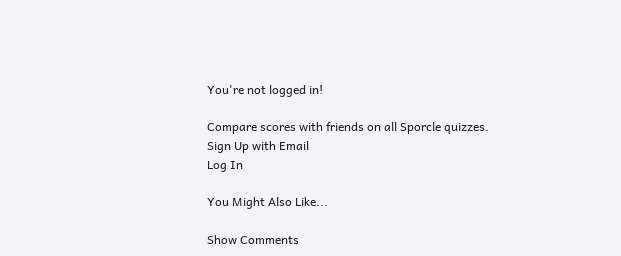You're not logged in!

Compare scores with friends on all Sporcle quizzes.
Sign Up with Email
Log In

You Might Also Like...

Show Comments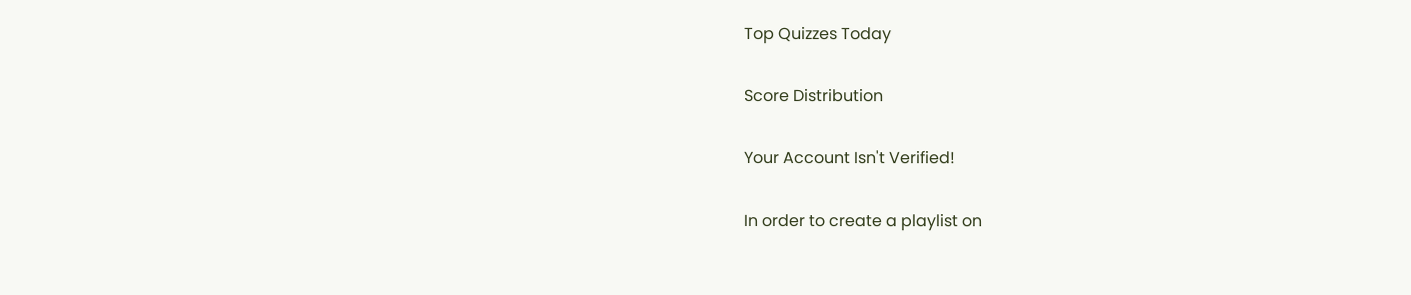Top Quizzes Today

Score Distribution

Your Account Isn't Verified!

In order to create a playlist on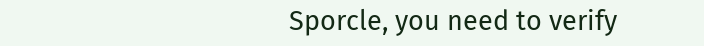Sporcle, you need to verify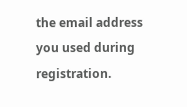the email address you used during registration.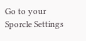Go to your Sporcle Settings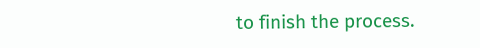to finish the process.